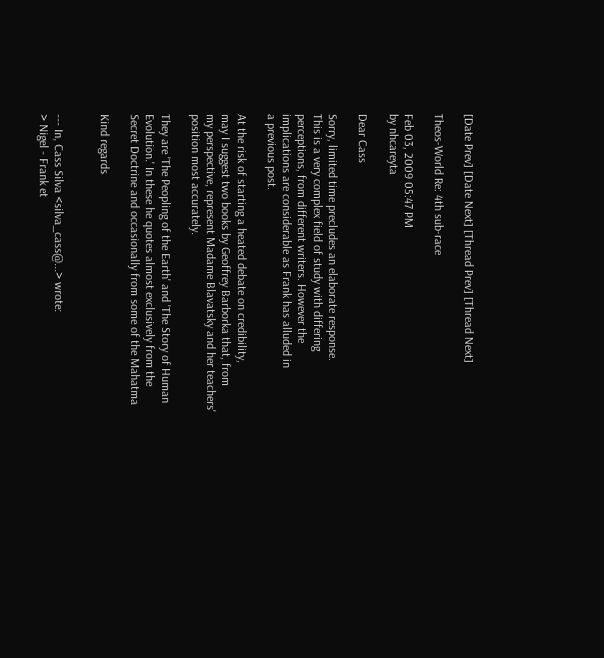[Date Prev] [Date Next] [Thread Prev] [Thread Next]

Theos-World Re: 4th sub-race

Feb 03, 2009 05:47 PM
by nhcareyta

Dear Cass

Sorry, limited time precludes an elaborate response.
This is a very complex field of study with differing
perceptions, from different writers. However the
implications are considerable as Frank has alluded in
a previous post.

At the risk of starting a heated debate on credibility,
may I suggest two books by Geoffrey Barborka that, from
my perspective, represent Madame Blavatsky and her teachers'
position most accurately.

They are 'The Peopling of the Earth' and 'The Story of Human
Evolution.' In these he quotes almost exclusively from the
Secret Doctrine and occasionally from some of the Mahatma

Kind regards


--- In, Cass Silva <silva_cass@...> wrote:
> Nigel - Frank et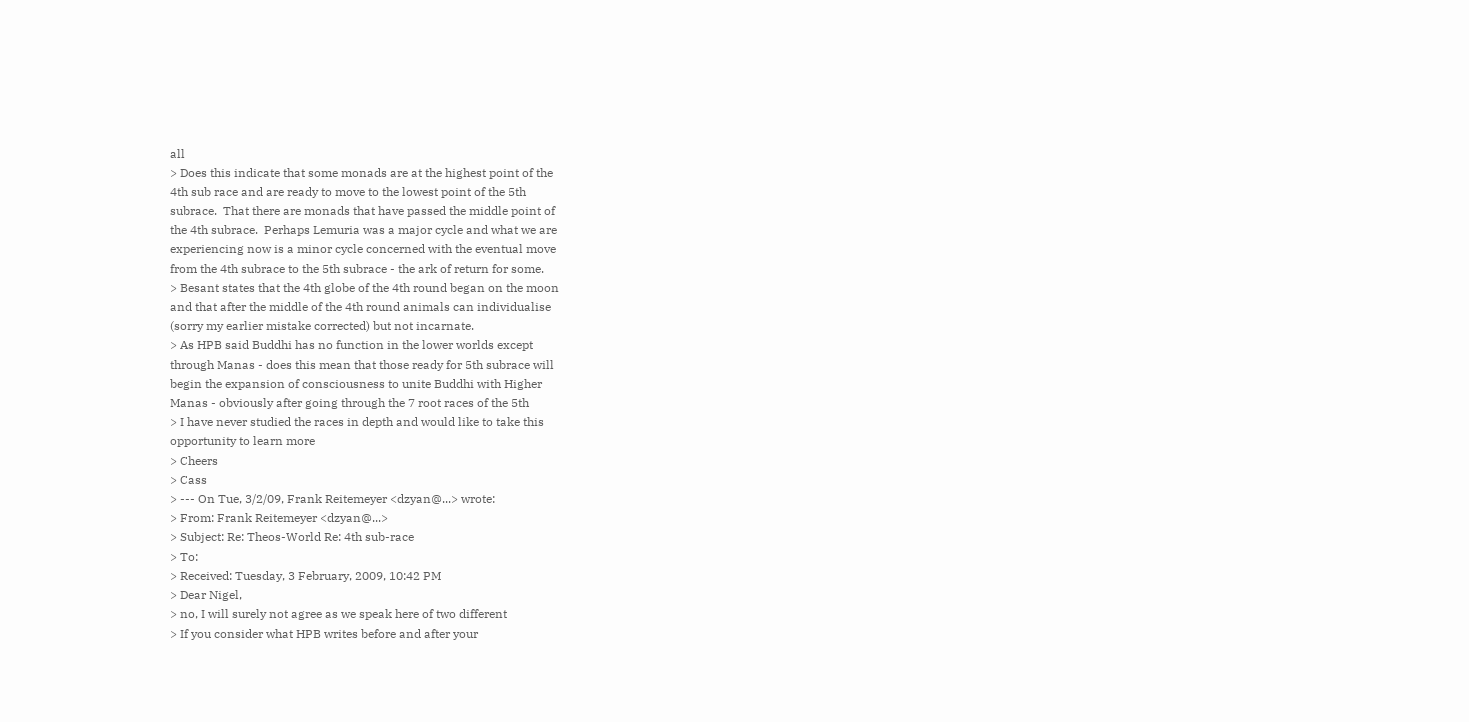all
> Does this indicate that some monads are at the highest point of the
4th sub race and are ready to move to the lowest point of the 5th
subrace.  That there are monads that have passed the middle point of
the 4th subrace.  Perhaps Lemuria was a major cycle and what we are
experiencing now is a minor cycle concerned with the eventual move
from the 4th subrace to the 5th subrace - the ark of return for some.
> Besant states that the 4th globe of the 4th round began on the moon
and that after the middle of the 4th round animals can individualise
(sorry my earlier mistake corrected) but not incarnate.
> As HPB said Buddhi has no function in the lower worlds except
through Manas - does this mean that those ready for 5th subrace will
begin the expansion of consciousness to unite Buddhi with Higher
Manas - obviously after going through the 7 root races of the 5th
> I have never studied the races in depth and would like to take this
opportunity to learn more
> Cheers
> Cass
> --- On Tue, 3/2/09, Frank Reitemeyer <dzyan@...> wrote:
> From: Frank Reitemeyer <dzyan@...>
> Subject: Re: Theos-World Re: 4th sub-race
> To:
> Received: Tuesday, 3 February, 2009, 10:42 PM
> Dear Nigel,
> no, I will surely not agree as we speak here of two different
> If you consider what HPB writes before and after your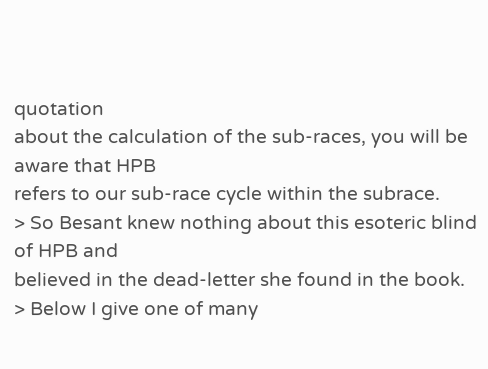quotation
about the calculation of the sub-races, you will be aware that HPB
refers to our sub-race cycle within the subrace.
> So Besant knew nothing about this esoteric blind of HPB and
believed in the dead-letter she found in the book.
> Below I give one of many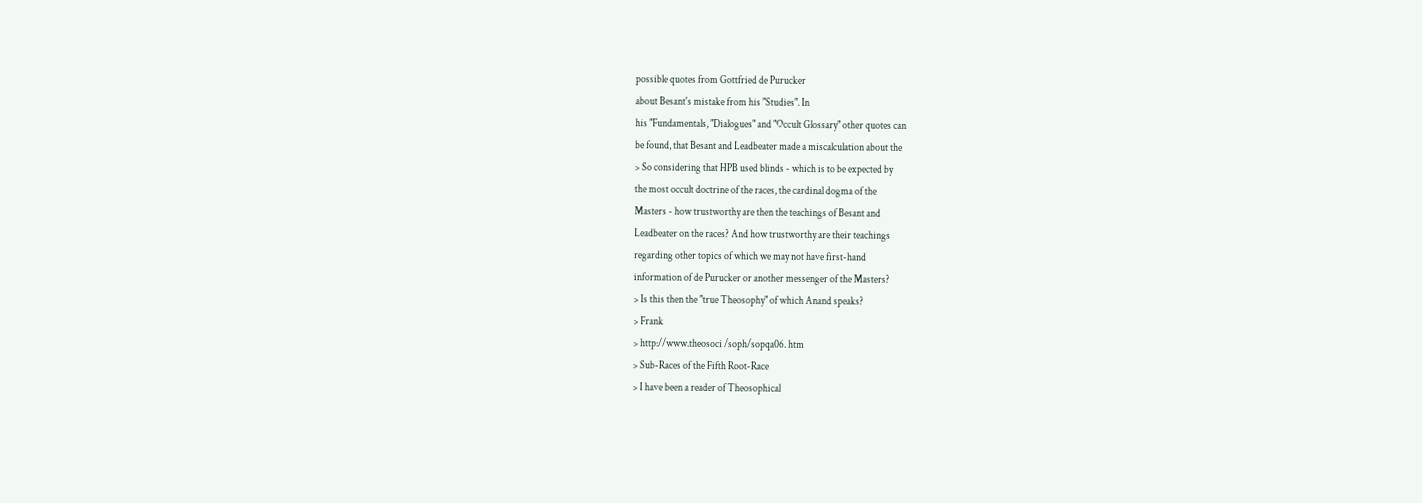possible quotes from Gottfried de Purucker
about Besant's mistake from his "Studies". In
his "Fundamentals, "Dialogues" and "Occult Glossary" other quotes can
be found, that Besant and Leadbeater made a miscalculation about the
> So considering that HPB used blinds - which is to be expected by
the most occult doctrine of the races, the cardinal dogma of the
Masters - how trustworthy are then the teachings of Besant and
Leadbeater on the races? And how trustworthy are their teachings
regarding other topics of which we may not have first-hand
information of de Purucker or another messenger of the Masters?
> Is this then the "true Theosophy" of which Anand speaks?
> Frank
> http://www.theosoci /soph/sopqa06. htm
> Sub-Races of the Fifth Root-Race
> I have been a reader of Theosophical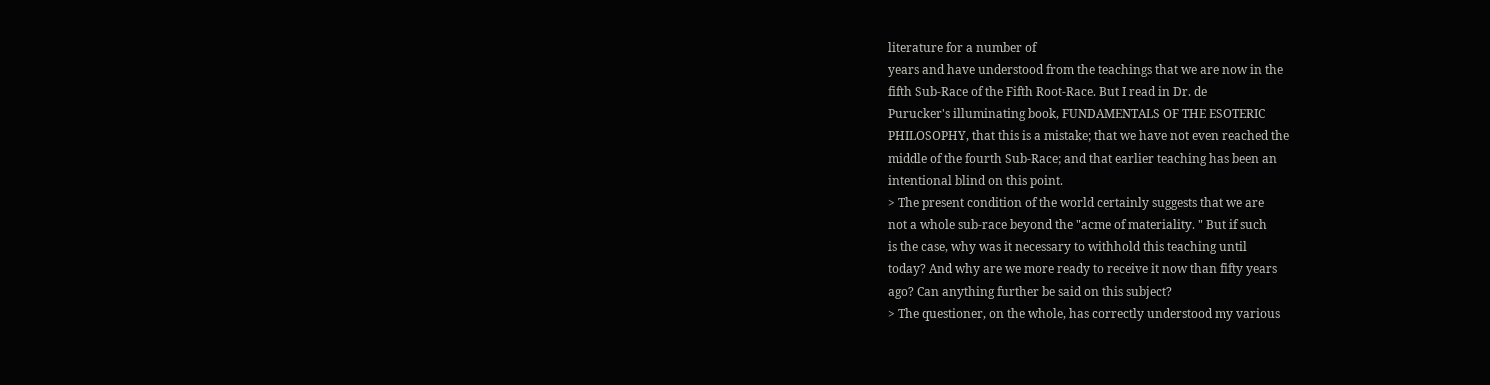literature for a number of
years and have understood from the teachings that we are now in the
fifth Sub-Race of the Fifth Root-Race. But I read in Dr. de
Purucker's illuminating book, FUNDAMENTALS OF THE ESOTERIC
PHILOSOPHY, that this is a mistake; that we have not even reached the
middle of the fourth Sub-Race; and that earlier teaching has been an
intentional blind on this point.
> The present condition of the world certainly suggests that we are
not a whole sub-race beyond the "acme of materiality. " But if such
is the case, why was it necessary to withhold this teaching until
today? And why are we more ready to receive it now than fifty years
ago? Can anything further be said on this subject?
> The questioner, on the whole, has correctly understood my various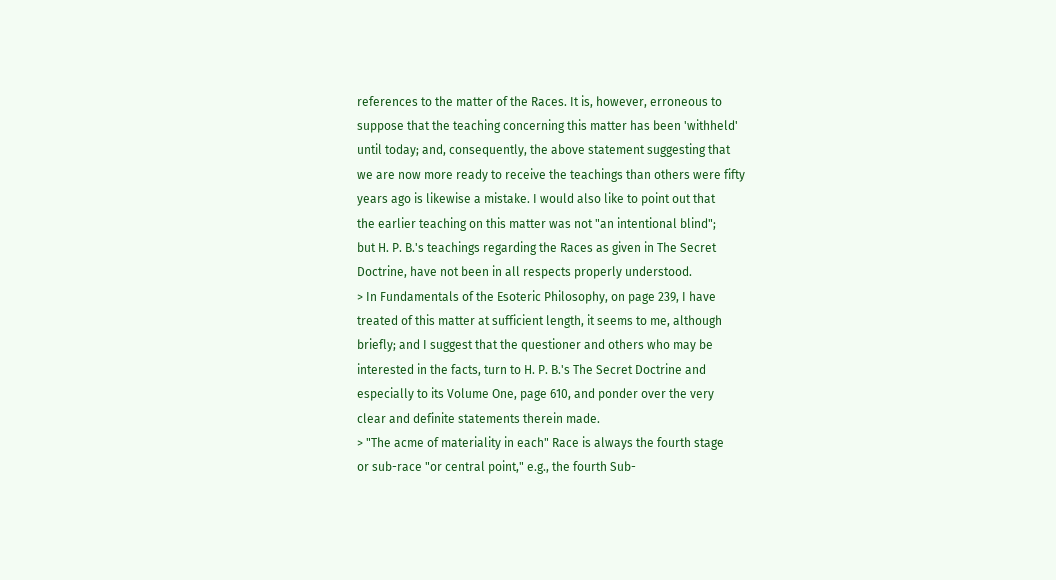references to the matter of the Races. It is, however, erroneous to
suppose that the teaching concerning this matter has been 'withheld'
until today; and, consequently, the above statement suggesting that
we are now more ready to receive the teachings than others were fifty
years ago is likewise a mistake. I would also like to point out that
the earlier teaching on this matter was not "an intentional blind";
but H. P. B.'s teachings regarding the Races as given in The Secret
Doctrine, have not been in all respects properly understood.
> In Fundamentals of the Esoteric Philosophy, on page 239, I have
treated of this matter at sufficient length, it seems to me, although
briefly; and I suggest that the questioner and others who may be
interested in the facts, turn to H. P. B.'s The Secret Doctrine and
especially to its Volume One, page 610, and ponder over the very
clear and definite statements therein made.
> "The acme of materiality in each" Race is always the fourth stage
or sub-race "or central point," e.g., the fourth Sub-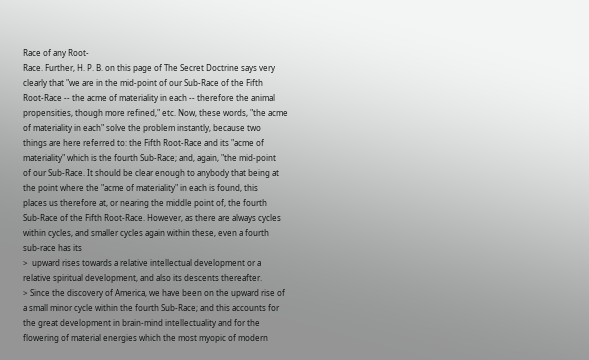Race of any Root-
Race. Further, H. P. B. on this page of The Secret Doctrine says very
clearly that "we are in the mid-point of our Sub-Race of the Fifth
Root-Race -- the acme of materiality in each -- therefore the animal
propensities, though more refined," etc. Now, these words, "the acme
of materiality in each" solve the problem instantly, because two
things are here referred to: the Fifth Root-Race and its "acme of
materiality" which is the fourth Sub-Race; and, again, "the mid-point
of our Sub-Race. It should be clear enough to anybody that being at
the point where the "acme of materiality" in each is found, this
places us therefore at, or nearing the middle point of, the fourth
Sub-Race of the Fifth Root-Race. However, as there are always cycles
within cycles, and smaller cycles again within these, even a fourth
sub-race has its
>  upward rises towards a relative intellectual development or a
relative spiritual development, and also its descents thereafter.
> Since the discovery of America, we have been on the upward rise of
a small minor cycle within the fourth Sub-Race; and this accounts for
the great development in brain-mind intellectuality and for the
flowering of material energies which the most myopic of modern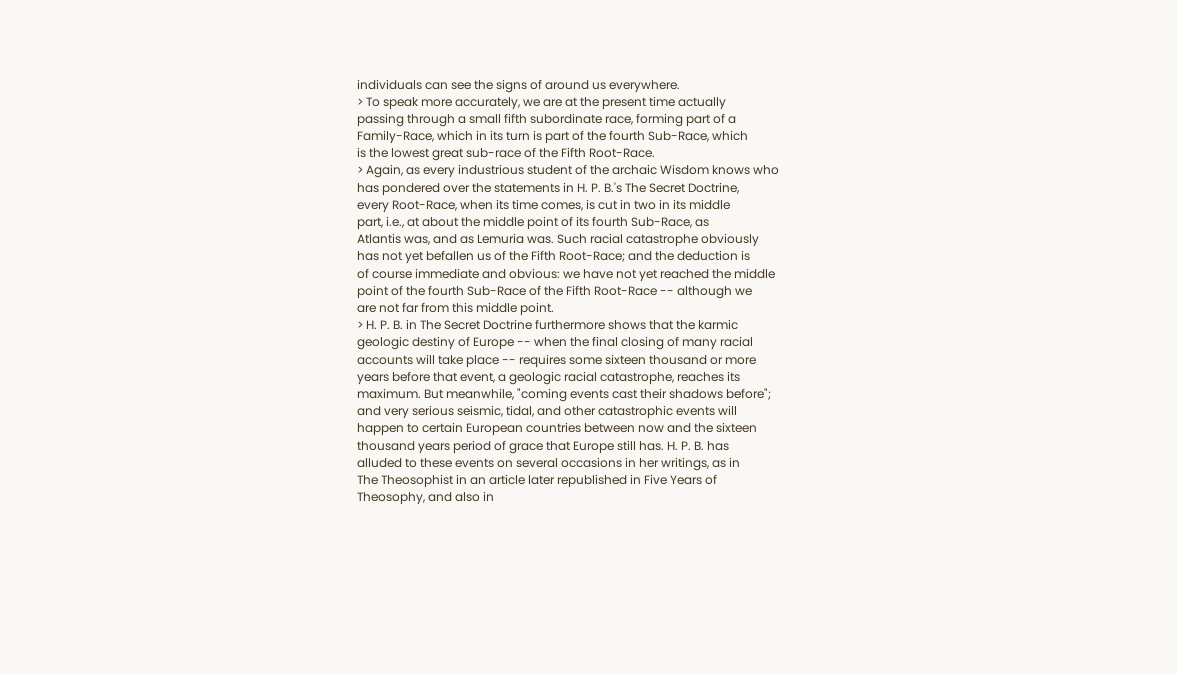individuals can see the signs of around us everywhere.
> To speak more accurately, we are at the present time actually
passing through a small fifth subordinate race, forming part of a
Family-Race, which in its turn is part of the fourth Sub-Race, which
is the lowest great sub-race of the Fifth Root-Race.
> Again, as every industrious student of the archaic Wisdom knows who
has pondered over the statements in H. P. B.'s The Secret Doctrine,
every Root-Race, when its time comes, is cut in two in its middle
part, i.e., at about the middle point of its fourth Sub-Race, as
Atlantis was, and as Lemuria was. Such racial catastrophe obviously
has not yet befallen us of the Fifth Root-Race; and the deduction is
of course immediate and obvious: we have not yet reached the middle
point of the fourth Sub-Race of the Fifth Root-Race -- although we
are not far from this middle point.
> H. P. B. in The Secret Doctrine furthermore shows that the karmic
geologic destiny of Europe -- when the final closing of many racial
accounts will take place -- requires some sixteen thousand or more
years before that event, a geologic racial catastrophe, reaches its
maximum. But meanwhile, "coming events cast their shadows before";
and very serious seismic, tidal, and other catastrophic events will
happen to certain European countries between now and the sixteen
thousand years period of grace that Europe still has. H. P. B. has
alluded to these events on several occasions in her writings, as in
The Theosophist in an article later republished in Five Years of
Theosophy, and also in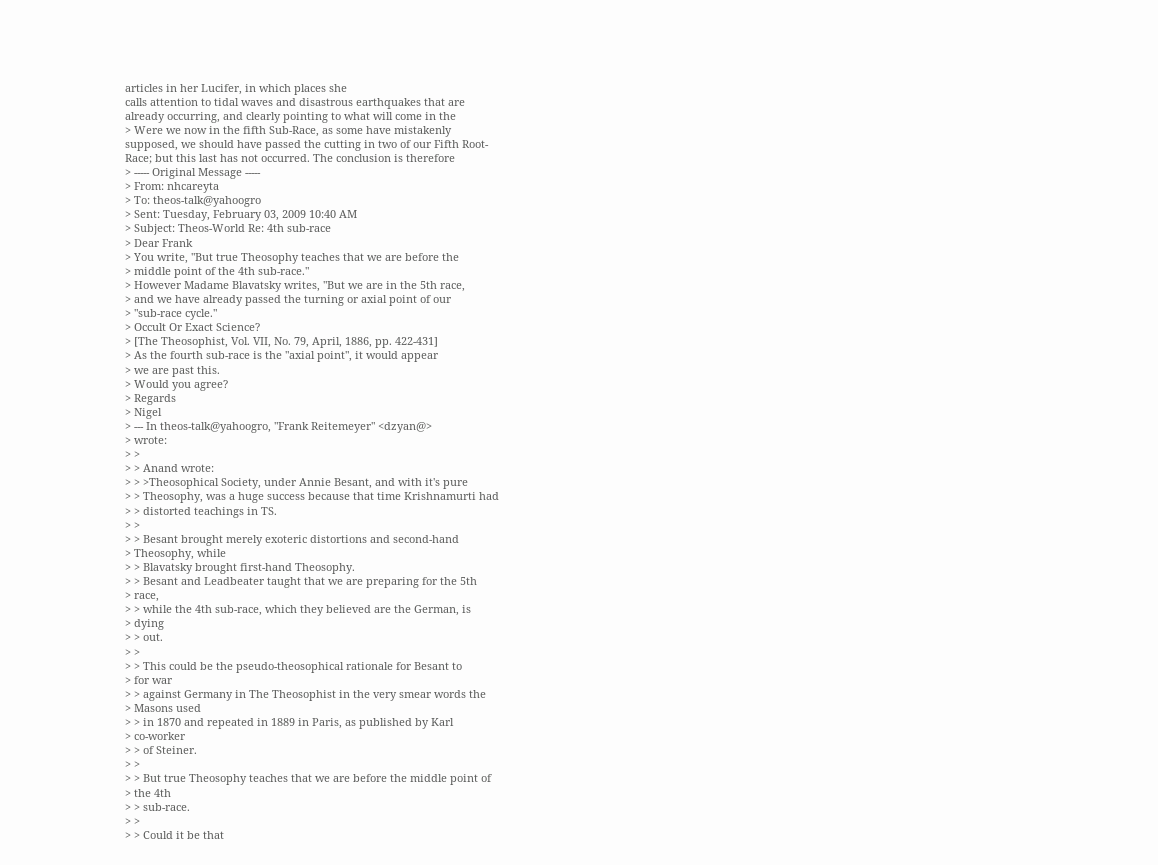articles in her Lucifer, in which places she
calls attention to tidal waves and disastrous earthquakes that are
already occurring, and clearly pointing to what will come in the
> Were we now in the fifth Sub-Race, as some have mistakenly
supposed, we should have passed the cutting in two of our Fifth Root-
Race; but this last has not occurred. The conclusion is therefore
> ----- Original Message -----
> From: nhcareyta
> To: theos-talk@yahoogro
> Sent: Tuesday, February 03, 2009 10:40 AM
> Subject: Theos-World Re: 4th sub-race
> Dear Frank
> You write, "But true Theosophy teaches that we are before the
> middle point of the 4th sub-race."
> However Madame Blavatsky writes, "But we are in the 5th race,
> and we have already passed the turning or axial point of our
> "sub-race cycle."
> Occult Or Exact Science?
> [The Theosophist, Vol. VII, No. 79, April, 1886, pp. 422-431]
> As the fourth sub-race is the "axial point", it would appear
> we are past this.
> Would you agree?
> Regards
> Nigel
> --- In theos-talk@yahoogro, "Frank Reitemeyer" <dzyan@>
> wrote:
> >
> > Anand wrote:
> > >Theosophical Society, under Annie Besant, and with it's pure
> > Theosophy, was a huge success because that time Krishnamurti had
> > distorted teachings in TS.
> >
> > Besant brought merely exoteric distortions and second-hand
> Theosophy, while
> > Blavatsky brought first-hand Theosophy.
> > Besant and Leadbeater taught that we are preparing for the 5th
> race,
> > while the 4th sub-race, which they believed are the German, is
> dying
> > out.
> >
> > This could be the pseudo-theosophical rationale for Besant to
> for war
> > against Germany in The Theosophist in the very smear words the
> Masons used
> > in 1870 and repeated in 1889 in Paris, as published by Karl
> co-worker
> > of Steiner.
> >
> > But true Theosophy teaches that we are before the middle point of
> the 4th
> > sub-race.
> >
> > Could it be that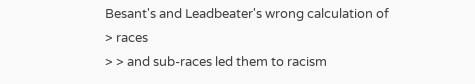Besant's and Leadbeater's wrong calculation of
> races
> > and sub-races led them to racism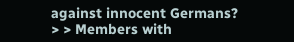against innocent Germans?
> > Members with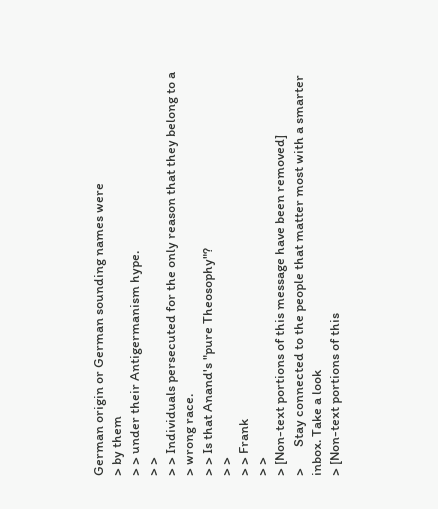German origin or German sounding names were
> by them
> > under their Antigermanism hype.
> >
> > Individuals persecuted for the only reason that they belong to a
> wrong race.
> > Is that Anand's "pure Theosophy"?
> >
> > Frank
> >
> [Non-text portions of this message have been removed]
>       Stay connected to the people that matter most with a smarter
inbox. Take a look
> [Non-text portions of this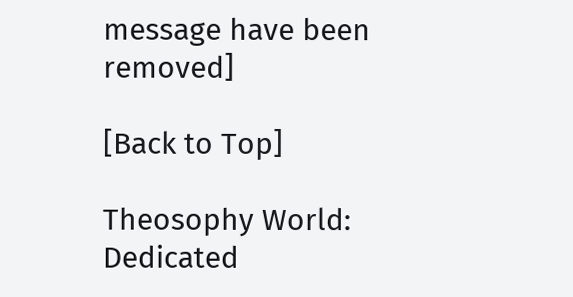message have been removed]

[Back to Top]

Theosophy World: Dedicated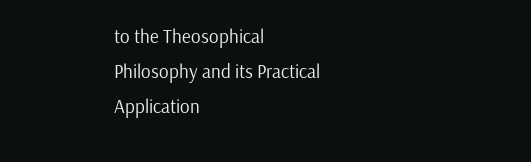to the Theosophical Philosophy and its Practical Application